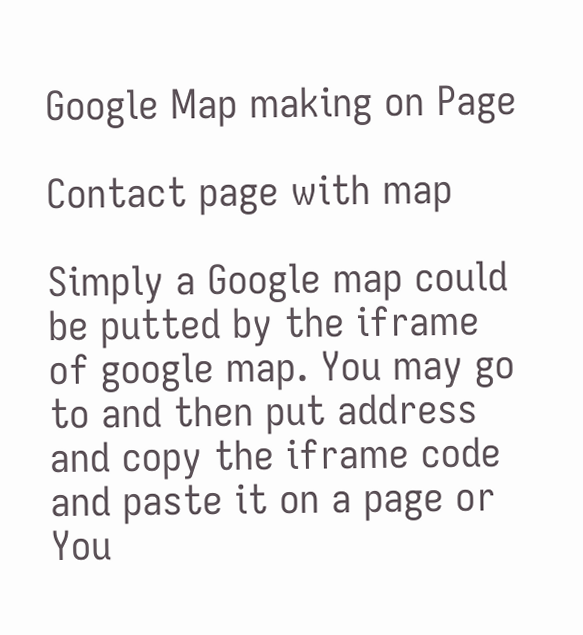Google Map making on Page

Contact page with map

Simply a Google map could be putted by the iframe of google map. You may go to and then put address and copy the iframe code and paste it on a page or You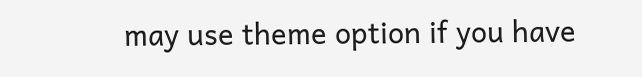may use theme option if you have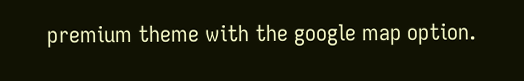premium theme with the google map option.